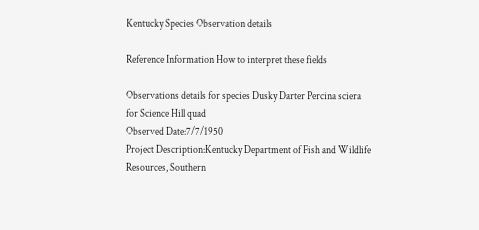Kentucky Species Observation details

Reference Information How to interpret these fields

Observations details for species Dusky Darter Percina sciera for Science Hill quad
Observed Date:7/7/1950
Project Description:Kentucky Department of Fish and Wildlife Resources, Southern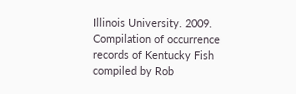Illinois University. 2009. Compilation of occurrence records of Kentucky Fish compiled by Rob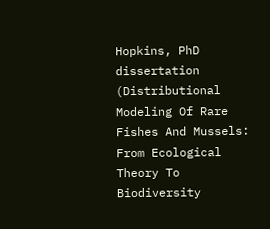Hopkins, PhD dissertation (Distributional Modeling Of Rare Fishes And Mussels: From Ecological Theory To Biodiversity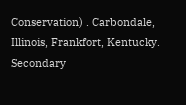Conservation) . Carbondale, Illinois, Frankfort, Kentucky.
Secondary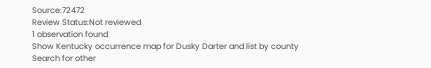Source:72472
Review Status:Not reviewed
1 observation found
Show Kentucky occurrence map for Dusky Darter and list by county
Search for other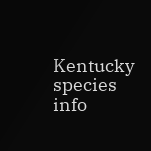Kentucky species info